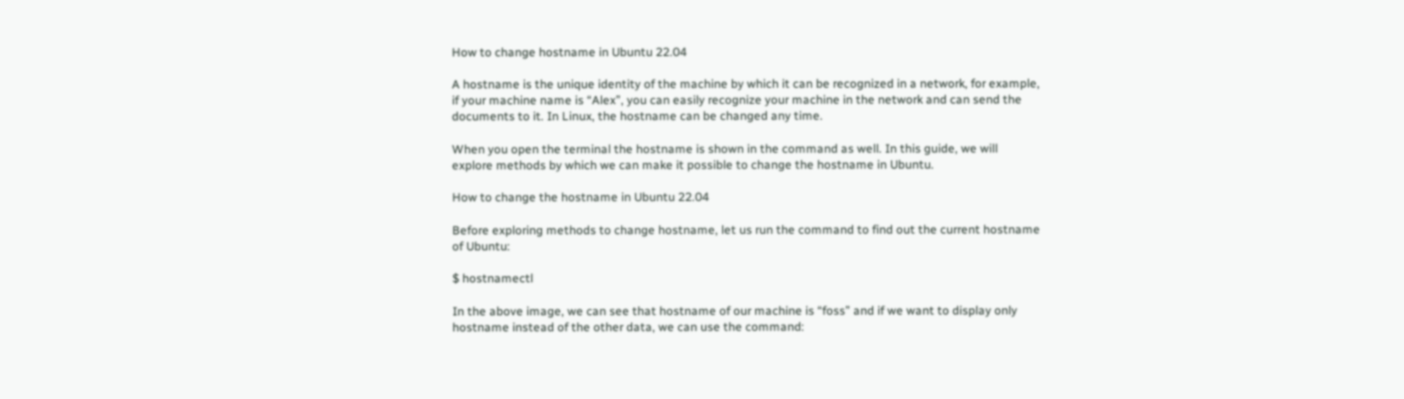How to change hostname in Ubuntu 22.04

A hostname is the unique identity of the machine by which it can be recognized in a network, for example, if your machine name is “Alex”, you can easily recognize your machine in the network and can send the documents to it. In Linux, the hostname can be changed any time.

When you open the terminal the hostname is shown in the command as well. In this guide, we will explore methods by which we can make it possible to change the hostname in Ubuntu.

How to change the hostname in Ubuntu 22.04

Before exploring methods to change hostname, let us run the command to find out the current hostname of Ubuntu:

$ hostnamectl

In the above image, we can see that hostname of our machine is “foss” and if we want to display only hostname instead of the other data, we can use the command: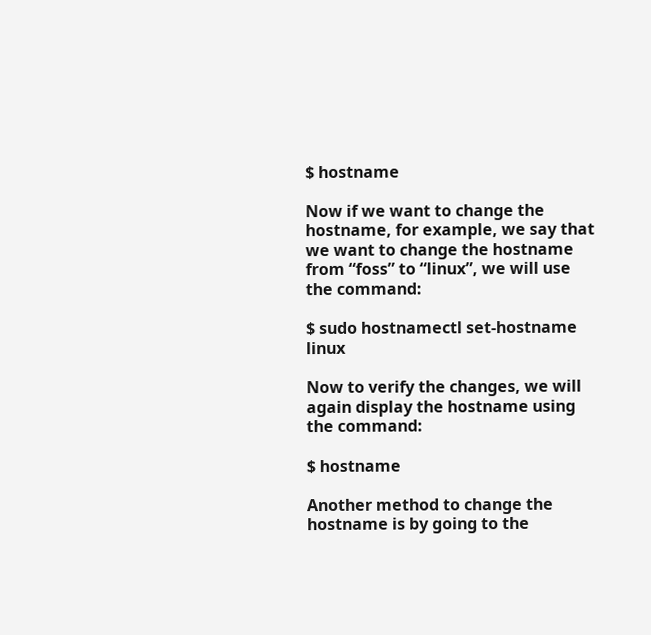$ hostname

Now if we want to change the hostname, for example, we say that we want to change the hostname from “foss” to “linux”, we will use the command:

$ sudo hostnamectl set-hostname linux

Now to verify the changes, we will again display the hostname using the command:

$ hostname

Another method to change the hostname is by going to the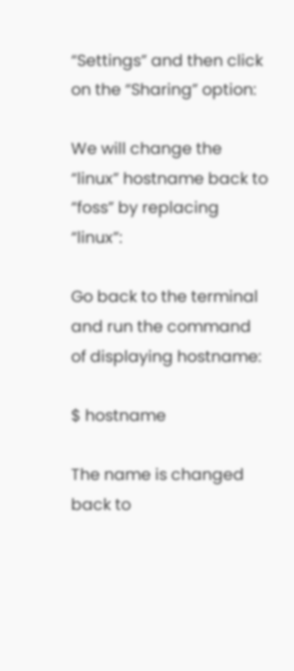“Settings” and then click on the “Sharing” option:

We will change the “linux” hostname back to “foss” by replacing “linux”:

Go back to the terminal and run the command of displaying hostname:

$ hostname

The name is changed back to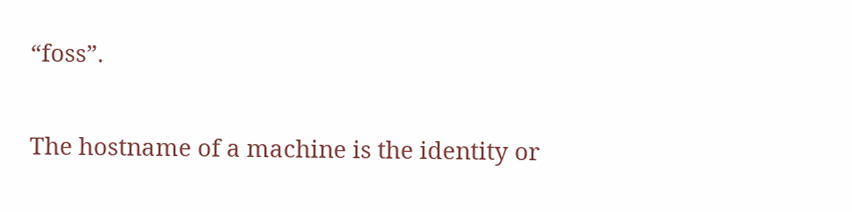“foss”.


The hostname of a machine is the identity or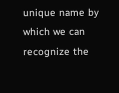unique name by which we can recognize the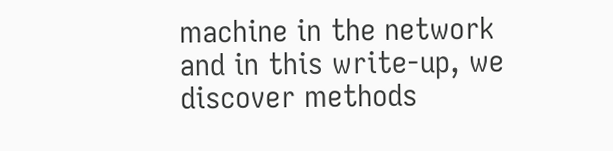machine in the network and in this write-up, we discover methods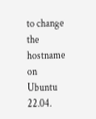to change the hostname on Ubuntu 22.04.